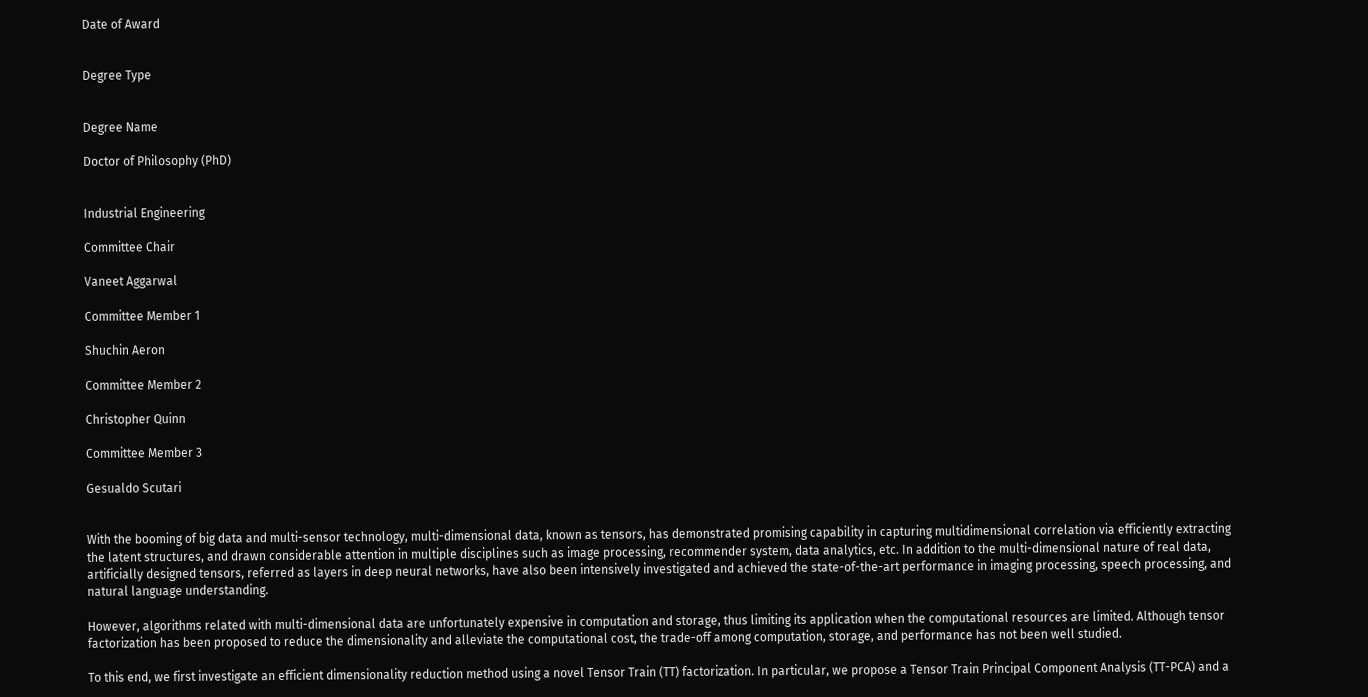Date of Award


Degree Type


Degree Name

Doctor of Philosophy (PhD)


Industrial Engineering

Committee Chair

Vaneet Aggarwal

Committee Member 1

Shuchin Aeron

Committee Member 2

Christopher Quinn

Committee Member 3

Gesualdo Scutari


With the booming of big data and multi-sensor technology, multi-dimensional data, known as tensors, has demonstrated promising capability in capturing multidimensional correlation via efficiently extracting the latent structures, and drawn considerable attention in multiple disciplines such as image processing, recommender system, data analytics, etc. In addition to the multi-dimensional nature of real data, artificially designed tensors, referred as layers in deep neural networks, have also been intensively investigated and achieved the state-of-the-art performance in imaging processing, speech processing, and natural language understanding.

However, algorithms related with multi-dimensional data are unfortunately expensive in computation and storage, thus limiting its application when the computational resources are limited. Although tensor factorization has been proposed to reduce the dimensionality and alleviate the computational cost, the trade-off among computation, storage, and performance has not been well studied.

To this end, we first investigate an efficient dimensionality reduction method using a novel Tensor Train (TT) factorization. In particular, we propose a Tensor Train Principal Component Analysis (TT-PCA) and a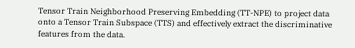Tensor Train Neighborhood Preserving Embedding (TT-NPE) to project data onto a Tensor Train Subspace (TTS) and effectively extract the discriminative features from the data.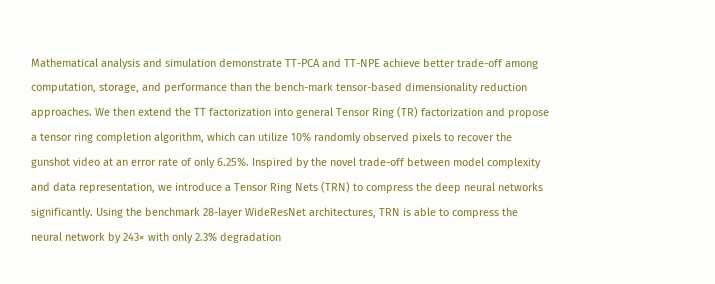Mathematical analysis and simulation demonstrate TT-PCA and TT-NPE achieve better trade-off among computation, storage, and performance than the bench-mark tensor-based dimensionality reduction approaches. We then extend the TT factorization into general Tensor Ring (TR) factorization and propose a tensor ring completion algorithm, which can utilize 10% randomly observed pixels to recover the gunshot video at an error rate of only 6.25%. Inspired by the novel trade-off between model complexity and data representation, we introduce a Tensor Ring Nets (TRN) to compress the deep neural networks significantly. Using the benchmark 28-layer WideResNet architectures, TRN is able to compress the neural network by 243× with only 2.3% degradation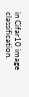in Cifar10 image classification.